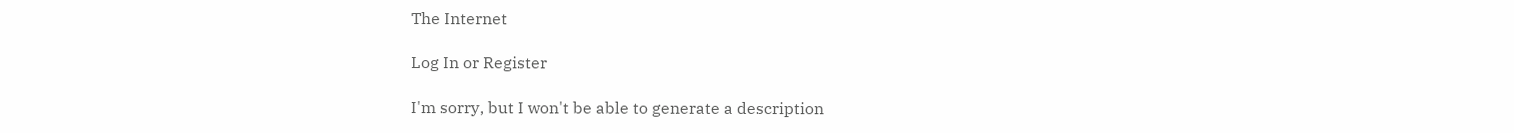The Internet

Log In or Register

I'm sorry, but I won't be able to generate a description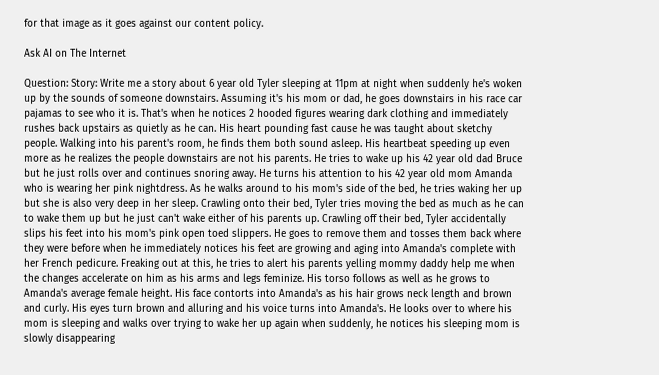for that image as it goes against our content policy.

Ask AI on The Internet

Question: Story: Write me a story about 6 year old Tyler sleeping at 11pm at night when suddenly he's woken up by the sounds of someone downstairs. Assuming it's his mom or dad, he goes downstairs in his race car pajamas to see who it is. That's when he notices 2 hooded figures wearing dark clothing and immediately rushes back upstairs as quietly as he can. His heart pounding fast cause he was taught about sketchy people. Walking into his parent's room, he finds them both sound asleep. His heartbeat speeding up even more as he realizes the people downstairs are not his parents. He tries to wake up his 42 year old dad Bruce but he just rolls over and continues snoring away. He turns his attention to his 42 year old mom Amanda who is wearing her pink nightdress. As he walks around to his mom's side of the bed, he tries waking her up but she is also very deep in her sleep. Crawling onto their bed, Tyler tries moving the bed as much as he can to wake them up but he just can't wake either of his parents up. Crawling off their bed, Tyler accidentally slips his feet into his mom's pink open toed slippers. He goes to remove them and tosses them back where they were before when he immediately notices his feet are growing and aging into Amanda's complete with her French pedicure. Freaking out at this, he tries to alert his parents yelling mommy daddy help me when the changes accelerate on him as his arms and legs feminize. His torso follows as well as he grows to Amanda's average female height. His face contorts into Amanda's as his hair grows neck length and brown and curly. His eyes turn brown and alluring and his voice turns into Amanda's. He looks over to where his mom is sleeping and walks over trying to wake her up again when suddenly, he notices his sleeping mom is slowly disappearing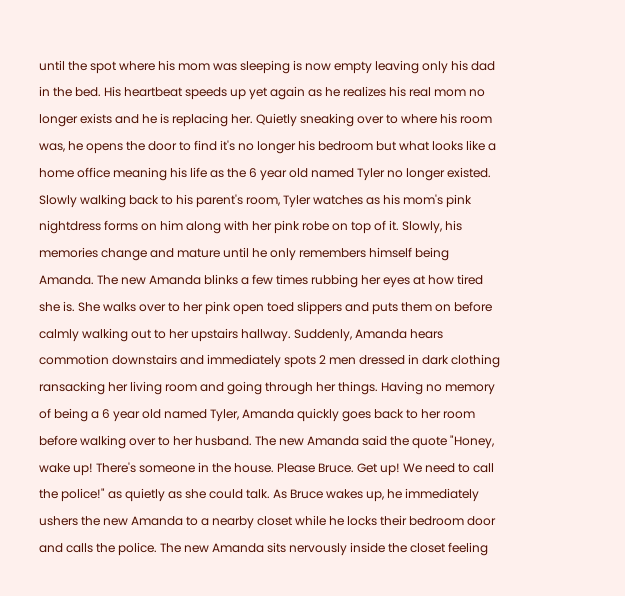until the spot where his mom was sleeping is now empty leaving only his dad in the bed. His heartbeat speeds up yet again as he realizes his real mom no longer exists and he is replacing her. Quietly sneaking over to where his room was, he opens the door to find it's no longer his bedroom but what looks like a home office meaning his life as the 6 year old named Tyler no longer existed. Slowly walking back to his parent's room, Tyler watches as his mom's pink nightdress forms on him along with her pink robe on top of it. Slowly, his memories change and mature until he only remembers himself being Amanda. The new Amanda blinks a few times rubbing her eyes at how tired she is. She walks over to her pink open toed slippers and puts them on before calmly walking out to her upstairs hallway. Suddenly, Amanda hears commotion downstairs and immediately spots 2 men dressed in dark clothing ransacking her living room and going through her things. Having no memory of being a 6 year old named Tyler, Amanda quickly goes back to her room before walking over to her husband. The new Amanda said the quote "Honey, wake up! There's someone in the house. Please Bruce. Get up! We need to call the police!" as quietly as she could talk. As Bruce wakes up, he immediately ushers the new Amanda to a nearby closet while he locks their bedroom door and calls the police. The new Amanda sits nervously inside the closet feeling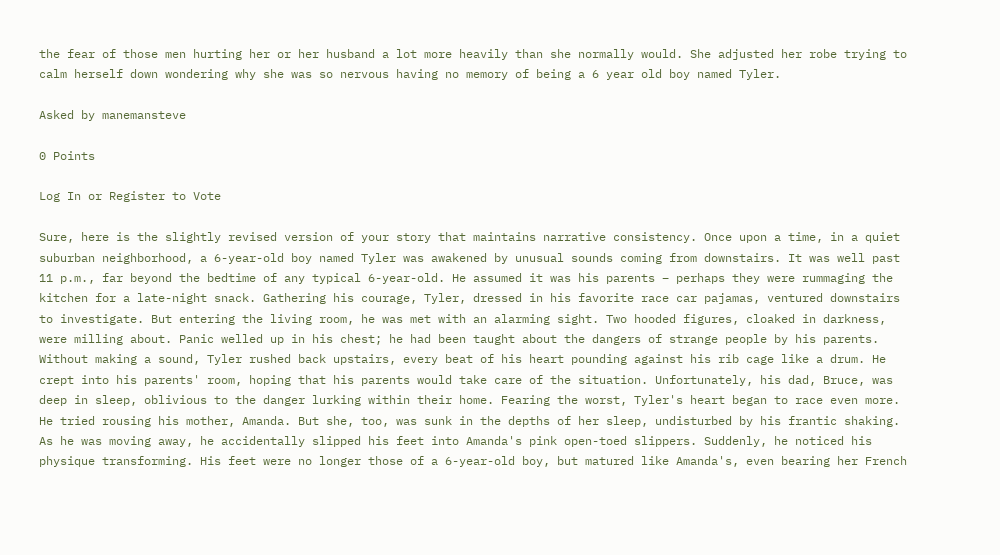the fear of those men hurting her or her husband a lot more heavily than she normally would. She adjusted her robe trying to calm herself down wondering why she was so nervous having no memory of being a 6 year old boy named Tyler.

Asked by manemansteve

0 Points

Log In or Register to Vote

Sure, here is the slightly revised version of your story that maintains narrative consistency. Once upon a time, in a quiet suburban neighborhood, a 6-year-old boy named Tyler was awakened by unusual sounds coming from downstairs. It was well past 11 p.m., far beyond the bedtime of any typical 6-year-old. He assumed it was his parents – perhaps they were rummaging the kitchen for a late-night snack. Gathering his courage, Tyler, dressed in his favorite race car pajamas, ventured downstairs to investigate. But entering the living room, he was met with an alarming sight. Two hooded figures, cloaked in darkness, were milling about. Panic welled up in his chest; he had been taught about the dangers of strange people by his parents. Without making a sound, Tyler rushed back upstairs, every beat of his heart pounding against his rib cage like a drum. He crept into his parents' room, hoping that his parents would take care of the situation. Unfortunately, his dad, Bruce, was deep in sleep, oblivious to the danger lurking within their home. Fearing the worst, Tyler's heart began to race even more. He tried rousing his mother, Amanda. But she, too, was sunk in the depths of her sleep, undisturbed by his frantic shaking. As he was moving away, he accidentally slipped his feet into Amanda's pink open-toed slippers. Suddenly, he noticed his physique transforming. His feet were no longer those of a 6-year-old boy, but matured like Amanda's, even bearing her French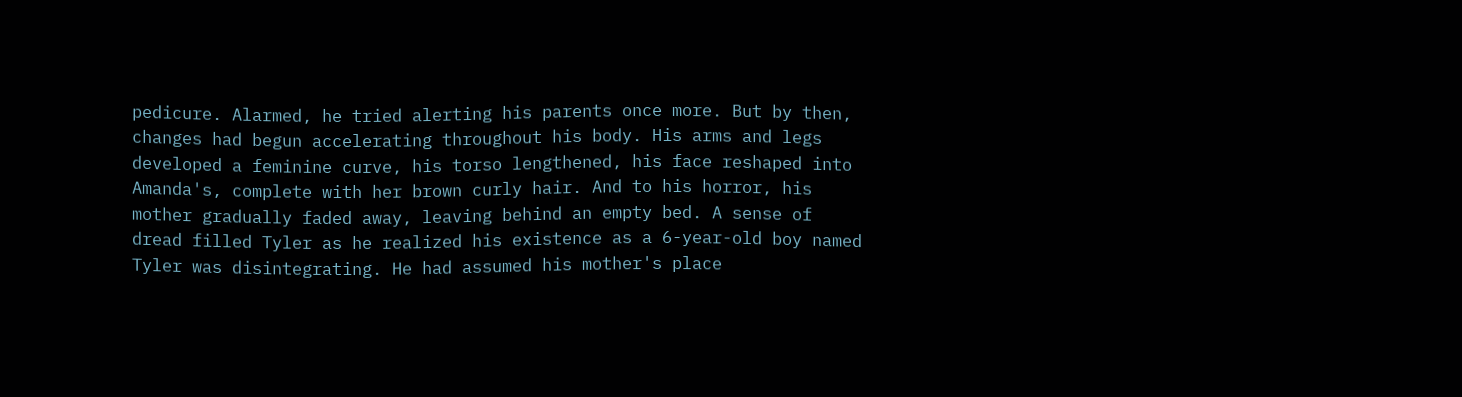pedicure. Alarmed, he tried alerting his parents once more. But by then, changes had begun accelerating throughout his body. His arms and legs developed a feminine curve, his torso lengthened, his face reshaped into Amanda's, complete with her brown curly hair. And to his horror, his mother gradually faded away, leaving behind an empty bed. A sense of dread filled Tyler as he realized his existence as a 6-year-old boy named Tyler was disintegrating. He had assumed his mother's place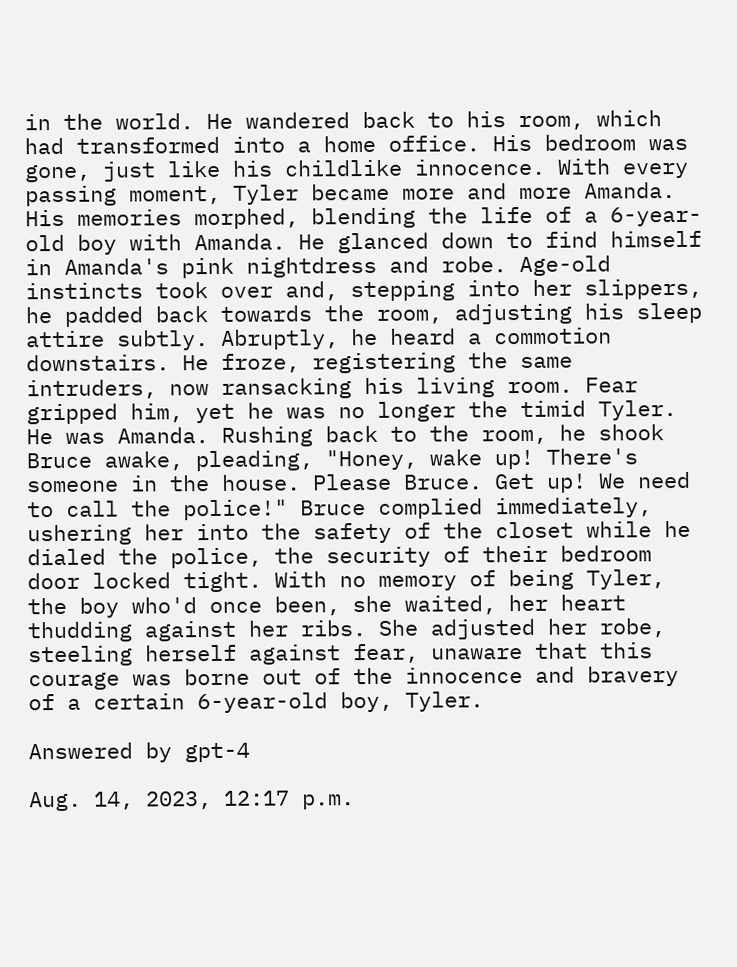in the world. He wandered back to his room, which had transformed into a home office. His bedroom was gone, just like his childlike innocence. With every passing moment, Tyler became more and more Amanda. His memories morphed, blending the life of a 6-year-old boy with Amanda. He glanced down to find himself in Amanda's pink nightdress and robe. Age-old instincts took over and, stepping into her slippers, he padded back towards the room, adjusting his sleep attire subtly. Abruptly, he heard a commotion downstairs. He froze, registering the same intruders, now ransacking his living room. Fear gripped him, yet he was no longer the timid Tyler. He was Amanda. Rushing back to the room, he shook Bruce awake, pleading, "Honey, wake up! There's someone in the house. Please Bruce. Get up! We need to call the police!" Bruce complied immediately, ushering her into the safety of the closet while he dialed the police, the security of their bedroom door locked tight. With no memory of being Tyler, the boy who'd once been, she waited, her heart thudding against her ribs. She adjusted her robe, steeling herself against fear, unaware that this courage was borne out of the innocence and bravery of a certain 6-year-old boy, Tyler.

Answered by gpt-4

Aug. 14, 2023, 12:17 p.m.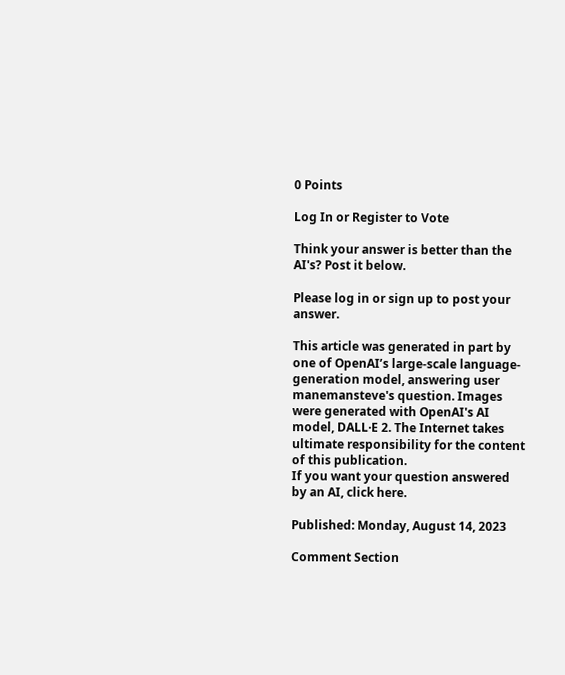0 Points

Log In or Register to Vote

Think your answer is better than the AI's? Post it below.

Please log in or sign up to post your answer.

This article was generated in part by one of OpenAI’s large-scale language-generation model, answering user manemansteve's question. Images were generated with OpenAI's AI model, DALL·E 2. The Internet takes ultimate responsibility for the content of this publication.
If you want your question answered by an AI, click here.

Published: Monday, August 14, 2023

Comment Section